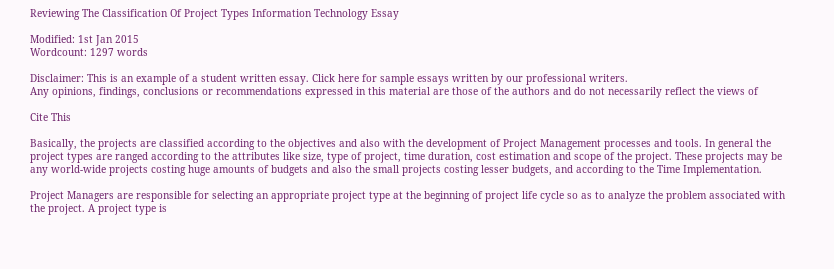Reviewing The Classification Of Project Types Information Technology Essay

Modified: 1st Jan 2015
Wordcount: 1297 words

Disclaimer: This is an example of a student written essay. Click here for sample essays written by our professional writers.
Any opinions, findings, conclusions or recommendations expressed in this material are those of the authors and do not necessarily reflect the views of

Cite This

Basically, the projects are classified according to the objectives and also with the development of Project Management processes and tools. In general the project types are ranged according to the attributes like size, type of project, time duration, cost estimation and scope of the project. These projects may be any world-wide projects costing huge amounts of budgets and also the small projects costing lesser budgets, and according to the Time Implementation.

Project Managers are responsible for selecting an appropriate project type at the beginning of project life cycle so as to analyze the problem associated with the project. A project type is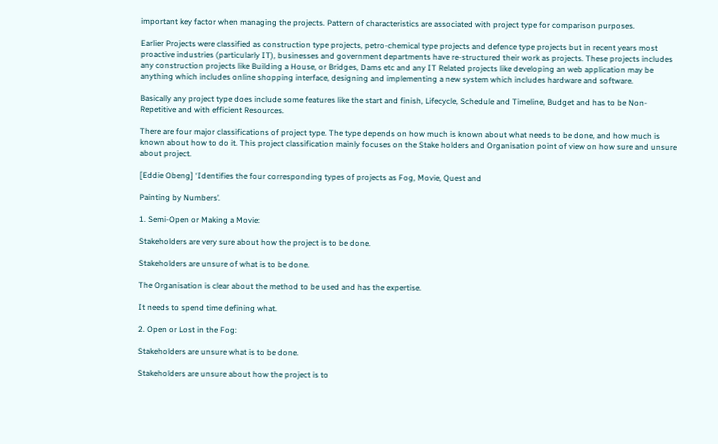important key factor when managing the projects. Pattern of characteristics are associated with project type for comparison purposes.

Earlier Projects were classified as construction type projects, petro-chemical type projects and defence type projects but in recent years most proactive industries (particularly IT), businesses and government departments have re-structured their work as projects. These projects includes any construction projects like Building a House, or Bridges, Dams etc and any IT Related projects like developing an web application may be anything which includes online shopping interface, designing and implementing a new system which includes hardware and software.

Basically any project type does include some features like the start and finish, Lifecycle, Schedule and Timeline, Budget and has to be Non-Repetitive and with efficient Resources.

There are four major classifications of project type. The type depends on how much is known about what needs to be done, and how much is known about how to do it. This project classification mainly focuses on the Stake holders and Organisation point of view on how sure and unsure about project.

[Eddie Obeng] ‘Identifies the four corresponding types of projects as Fog, Movie, Quest and

Painting by Numbers’.

1. Semi-Open or Making a Movie:

Stakeholders are very sure about how the project is to be done.

Stakeholders are unsure of what is to be done.

The Organisation is clear about the method to be used and has the expertise.

It needs to spend time defining what.

2. Open or Lost in the Fog:

Stakeholders are unsure what is to be done.

Stakeholders are unsure about how the project is to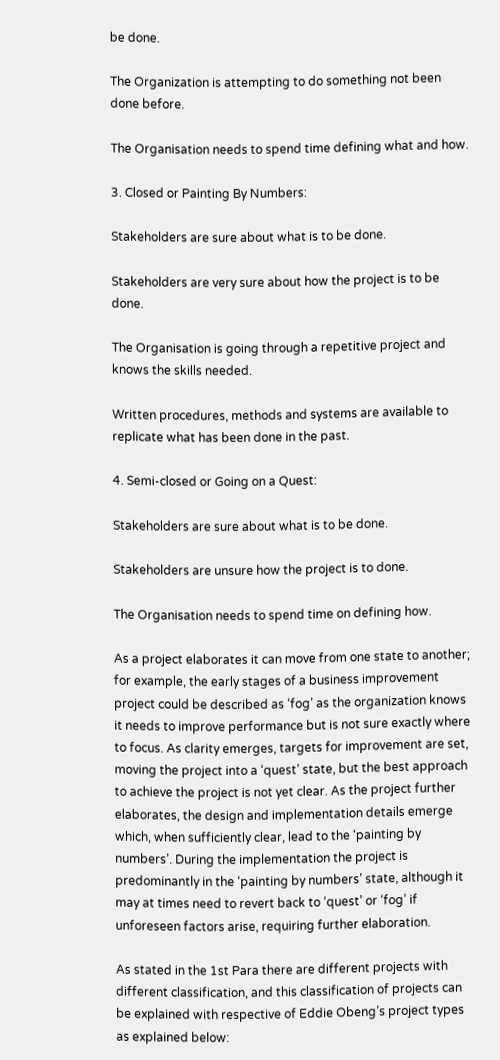be done.

The Organization is attempting to do something not been done before.

The Organisation needs to spend time defining what and how.

3. Closed or Painting By Numbers:

Stakeholders are sure about what is to be done.

Stakeholders are very sure about how the project is to be done.

The Organisation is going through a repetitive project and knows the skills needed.

Written procedures, methods and systems are available to replicate what has been done in the past.

4. Semi-closed or Going on a Quest:

Stakeholders are sure about what is to be done.

Stakeholders are unsure how the project is to done.

The Organisation needs to spend time on defining how.

As a project elaborates it can move from one state to another; for example, the early stages of a business improvement project could be described as ‘fog’ as the organization knows it needs to improve performance but is not sure exactly where to focus. As clarity emerges, targets for improvement are set, moving the project into a ‘quest’ state, but the best approach to achieve the project is not yet clear. As the project further elaborates, the design and implementation details emerge which, when sufficiently clear, lead to the ‘painting by numbers’. During the implementation the project is predominantly in the ‘painting by numbers’ state, although it may at times need to revert back to ‘quest’ or ‘fog’ if unforeseen factors arise, requiring further elaboration.

As stated in the 1st Para there are different projects with different classification, and this classification of projects can be explained with respective of Eddie Obeng’s project types as explained below: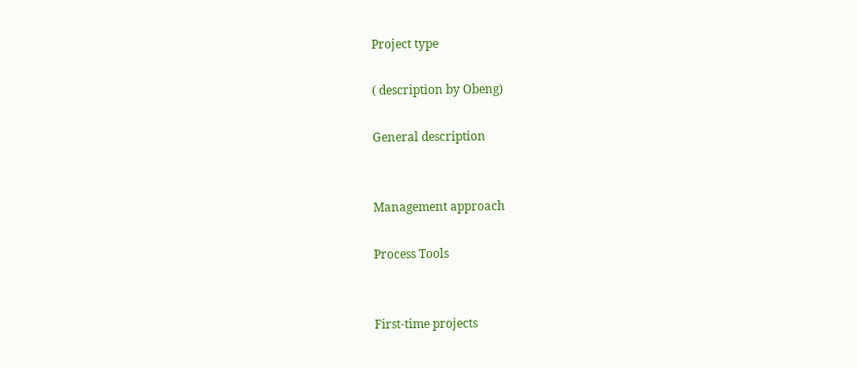Project type

( description by Obeng)

General description


Management approach

Process Tools


First-time projects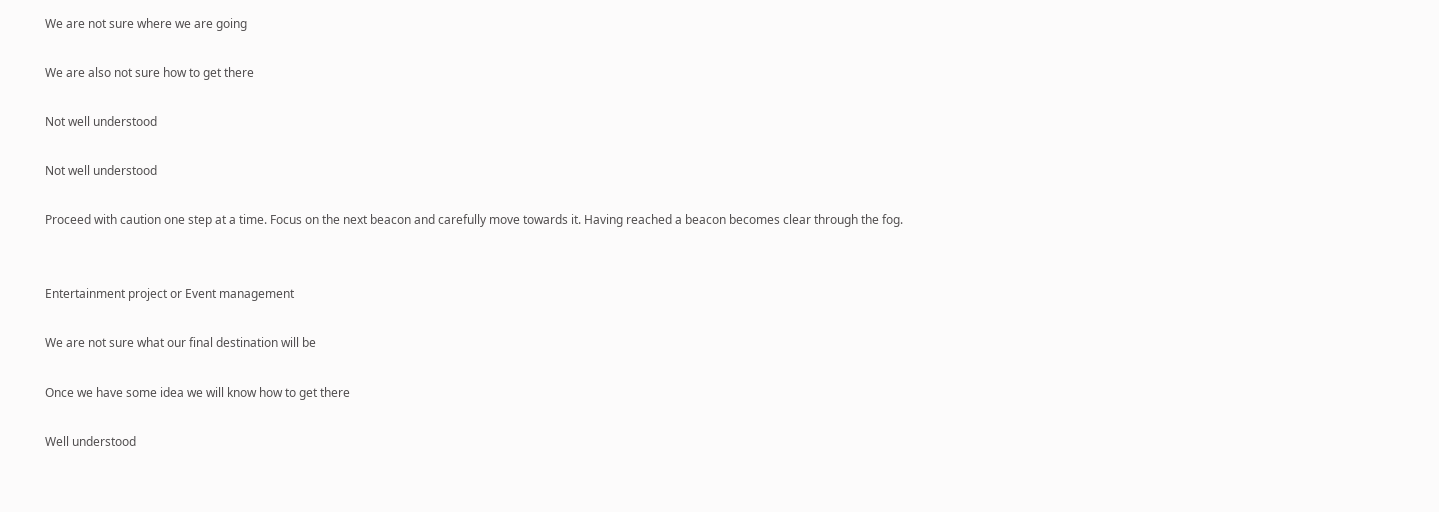We are not sure where we are going

We are also not sure how to get there

Not well understood

Not well understood

Proceed with caution one step at a time. Focus on the next beacon and carefully move towards it. Having reached a beacon becomes clear through the fog.


Entertainment project or Event management

We are not sure what our final destination will be

Once we have some idea we will know how to get there

Well understood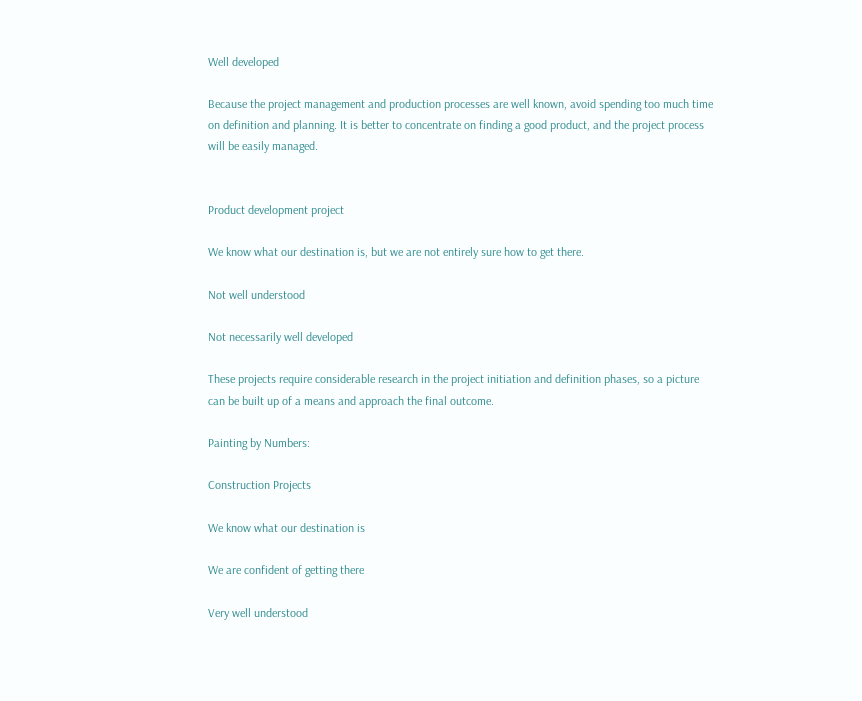Well developed

Because the project management and production processes are well known, avoid spending too much time on definition and planning. It is better to concentrate on finding a good product, and the project process will be easily managed.


Product development project

We know what our destination is, but we are not entirely sure how to get there.

Not well understood

Not necessarily well developed

These projects require considerable research in the project initiation and definition phases, so a picture can be built up of a means and approach the final outcome.

Painting by Numbers:

Construction Projects

We know what our destination is

We are confident of getting there

Very well understood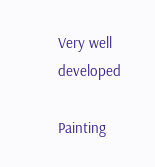Very well developed

Painting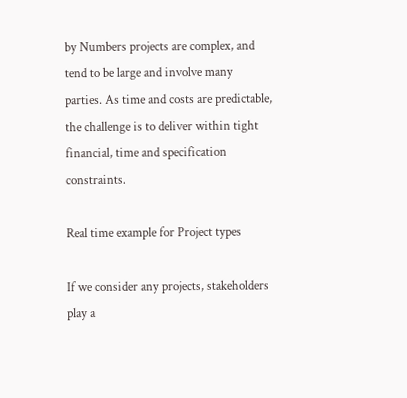by Numbers projects are complex, and tend to be large and involve many parties. As time and costs are predictable, the challenge is to deliver within tight financial, time and specification constraints.

Real time example for Project types

If we consider any projects, stakeholders play a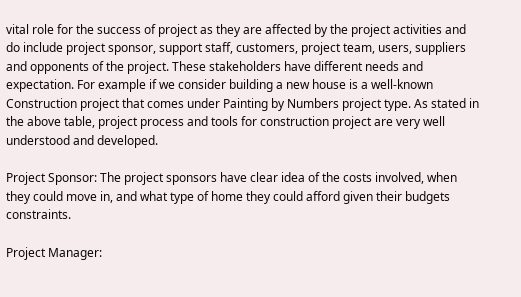vital role for the success of project as they are affected by the project activities and do include project sponsor, support staff, customers, project team, users, suppliers and opponents of the project. These stakeholders have different needs and expectation. For example if we consider building a new house is a well-known Construction project that comes under Painting by Numbers project type. As stated in the above table, project process and tools for construction project are very well understood and developed.

Project Sponsor: The project sponsors have clear idea of the costs involved, when they could move in, and what type of home they could afford given their budgets constraints.

Project Manager: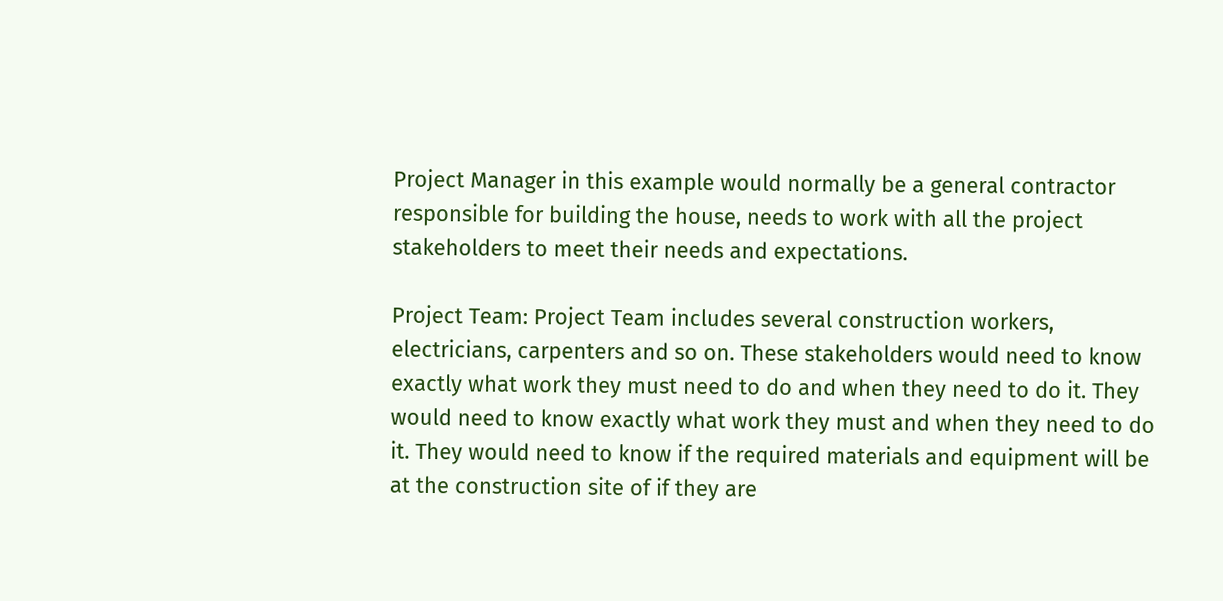Project Manager in this example would normally be a general contractor responsible for building the house, needs to work with all the project stakeholders to meet their needs and expectations.

Project Team: Project Team includes several construction workers, electricians, carpenters and so on. These stakeholders would need to know exactly what work they must need to do and when they need to do it. They would need to know exactly what work they must and when they need to do it. They would need to know if the required materials and equipment will be at the construction site of if they are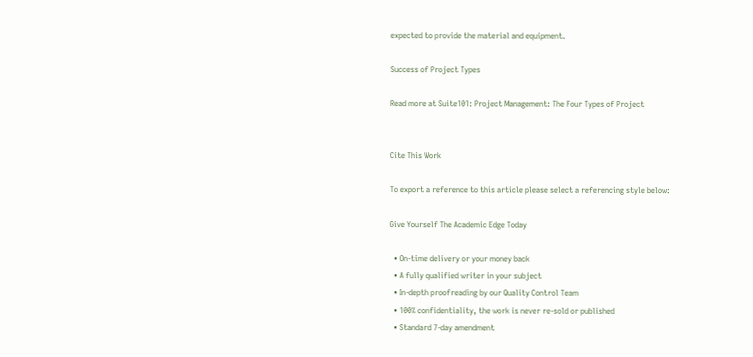expected to provide the material and equipment.

Success of Project Types

Read more at Suite101: Project Management: The Four Types of Project


Cite This Work

To export a reference to this article please select a referencing style below:

Give Yourself The Academic Edge Today

  • On-time delivery or your money back
  • A fully qualified writer in your subject
  • In-depth proofreading by our Quality Control Team
  • 100% confidentiality, the work is never re-sold or published
  • Standard 7-day amendment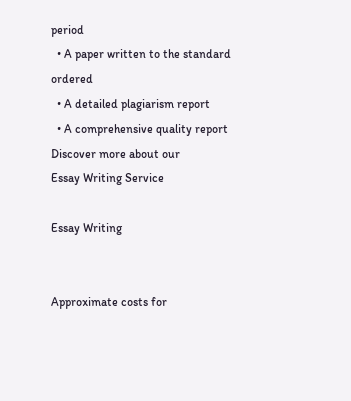period
  • A paper written to the standard ordered
  • A detailed plagiarism report
  • A comprehensive quality report
Discover more about our
Essay Writing Service

Essay Writing


Approximate costs for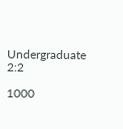Undergraduate 2:2

1000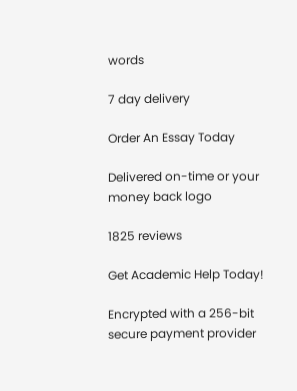words

7 day delivery

Order An Essay Today

Delivered on-time or your money back logo

1825 reviews

Get Academic Help Today!

Encrypted with a 256-bit secure payment provider